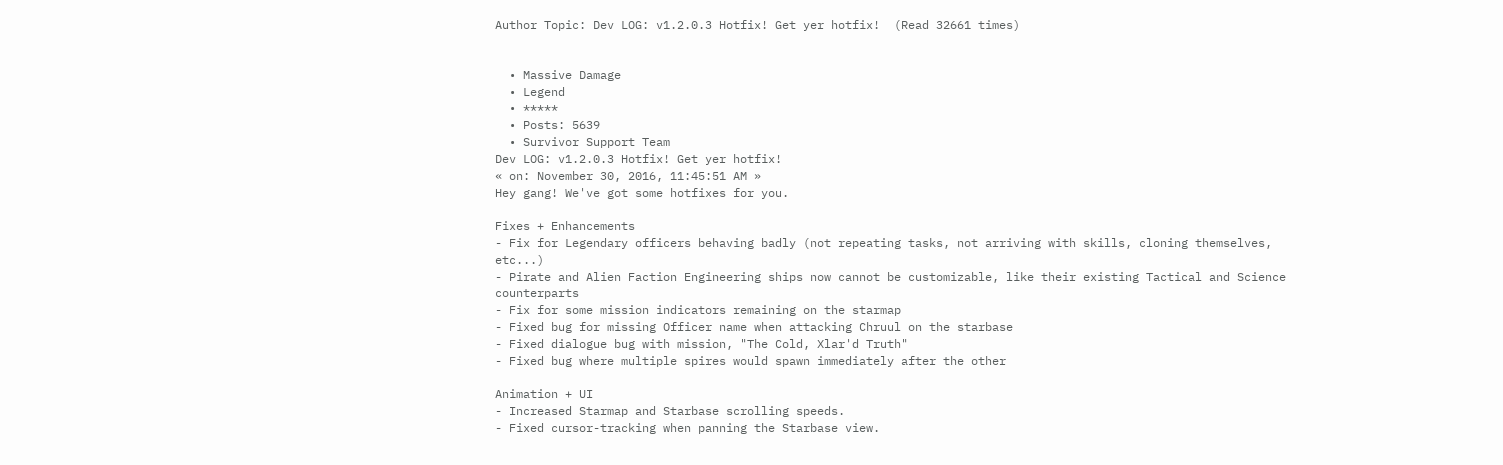Author Topic: Dev LOG: v1.2.0.3 Hotfix! Get yer hotfix!  (Read 32661 times)


  • Massive Damage
  • Legend
  • *****
  • Posts: 5639
  • Survivor Support Team
Dev LOG: v1.2.0.3 Hotfix! Get yer hotfix!
« on: November 30, 2016, 11:45:51 AM »
Hey gang! We've got some hotfixes for you.

Fixes + Enhancements
- Fix for Legendary officers behaving badly (not repeating tasks, not arriving with skills, cloning themselves, etc...)
- Pirate and Alien Faction Engineering ships now cannot be customizable, like their existing Tactical and Science counterparts
- Fix for some mission indicators remaining on the starmap
- Fixed bug for missing Officer name when attacking Chruul on the starbase
- Fixed dialogue bug with mission, "The Cold, Xlar'd Truth"
- Fixed bug where multiple spires would spawn immediately after the other

Animation + UI
- Increased Starmap and Starbase scrolling speeds.
- Fixed cursor-tracking when panning the Starbase view.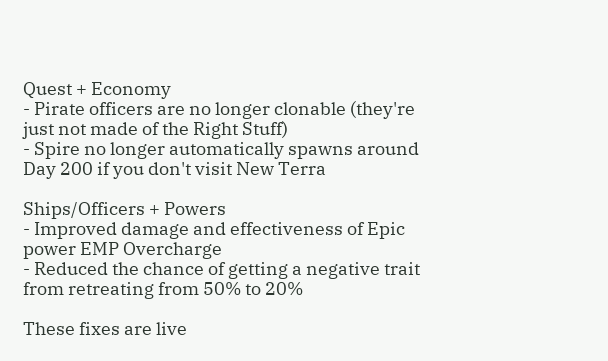Quest + Economy
- Pirate officers are no longer clonable (they're just not made of the Right Stuff)
- Spire no longer automatically spawns around Day 200 if you don't visit New Terra

Ships/Officers + Powers
- Improved damage and effectiveness of Epic power EMP Overcharge
- Reduced the chance of getting a negative trait from retreating from 50% to 20%

These fixes are live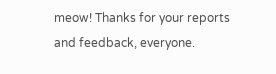meow! Thanks for your reports and feedback, everyone.